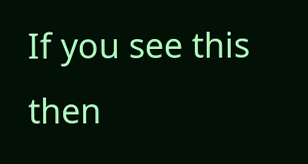If you see this then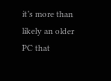it’s more than likely an older PC that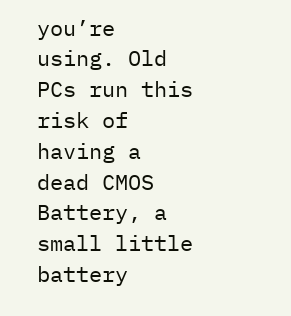you’re using. Old PCs run this risk of having a dead CMOS Battery, a small little battery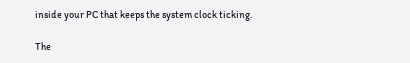inside your PC that keeps the system clock ticking.

The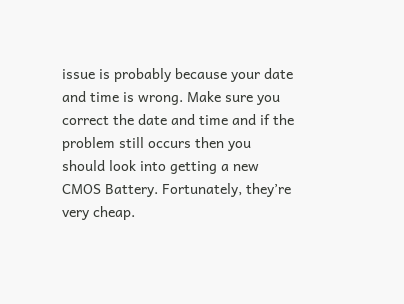issue is probably because your date and time is wrong. Make sure you correct the date and time and if the problem still occurs then you should look into getting a new CMOS Battery. Fortunately, they’re very cheap.